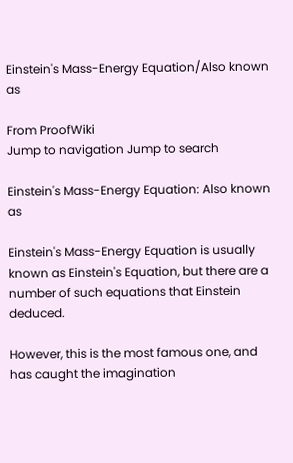Einstein's Mass-Energy Equation/Also known as

From ProofWiki
Jump to navigation Jump to search

Einstein's Mass-Energy Equation: Also known as

Einstein's Mass-Energy Equation is usually known as Einstein's Equation, but there are a number of such equations that Einstein deduced.

However, this is the most famous one, and has caught the imagination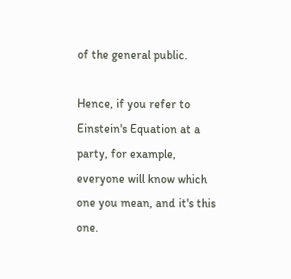of the general public.

Hence, if you refer to Einstein's Equation at a party, for example, everyone will know which one you mean, and it's this one.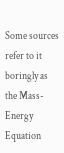Some sources refer to it boringly as the Mass-Energy Equation